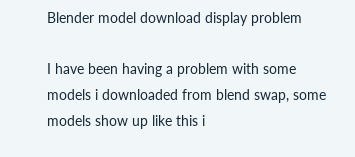Blender model download display problem

I have been having a problem with some models i downloaded from blend swap, some models show up like this i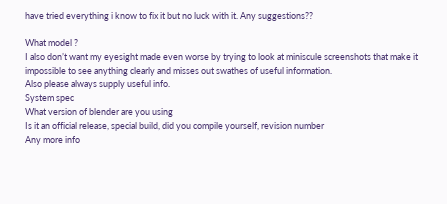have tried everything i know to fix it but no luck with it. Any suggestions??

What model ?
I also don’t want my eyesight made even worse by trying to look at miniscule screenshots that make it impossible to see anything clearly and misses out swathes of useful information.
Also please always supply useful info.
System spec
What version of blender are you using
Is it an official release, special build, did you compile yourself, revision number
Any more info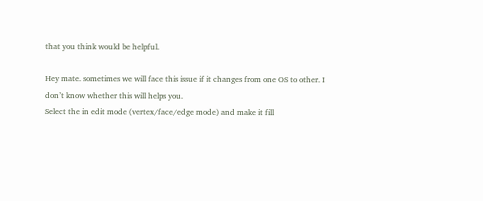that you think would be helpful.

Hey mate. sometimes we will face this issue if it changes from one OS to other. I don’t know whether this will helps you.
Select the in edit mode (vertex/face/edge mode) and make it fill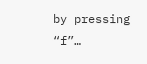by pressing “f”…